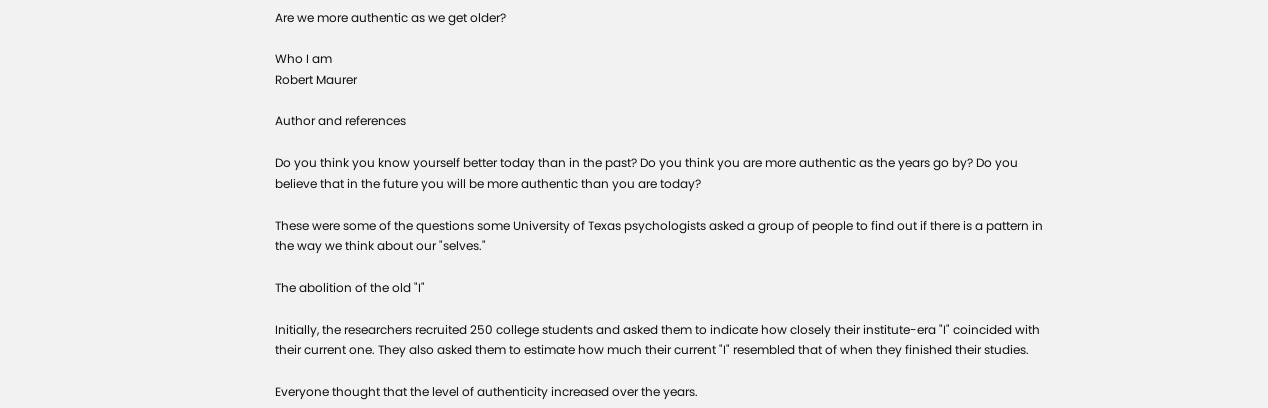Are we more authentic as we get older?

Who I am
Robert Maurer

Author and references

Do you think you know yourself better today than in the past? Do you think you are more authentic as the years go by? Do you believe that in the future you will be more authentic than you are today?

These were some of the questions some University of Texas psychologists asked a group of people to find out if there is a pattern in the way we think about our "selves."

The abolition of the old "I"

Initially, the researchers recruited 250 college students and asked them to indicate how closely their institute-era "I" coincided with their current one. They also asked them to estimate how much their current "I" resembled that of when they finished their studies.

Everyone thought that the level of authenticity increased over the years.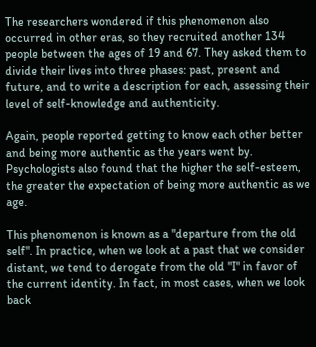The researchers wondered if this phenomenon also occurred in other eras, so they recruited another 134 people between the ages of 19 and 67. They asked them to divide their lives into three phases: past, present and future, and to write a description for each, assessing their level of self-knowledge and authenticity.

Again, people reported getting to know each other better and being more authentic as the years went by. Psychologists also found that the higher the self-esteem, the greater the expectation of being more authentic as we age.

This phenomenon is known as a "departure from the old self". In practice, when we look at a past that we consider distant, we tend to derogate from the old "I" in favor of the current identity. In fact, in most cases, when we look back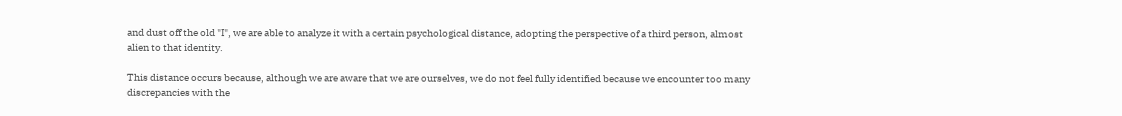and dust off the old "I", we are able to analyze it with a certain psychological distance, adopting the perspective of a third person, almost alien to that identity.

This distance occurs because, although we are aware that we are ourselves, we do not feel fully identified because we encounter too many discrepancies with the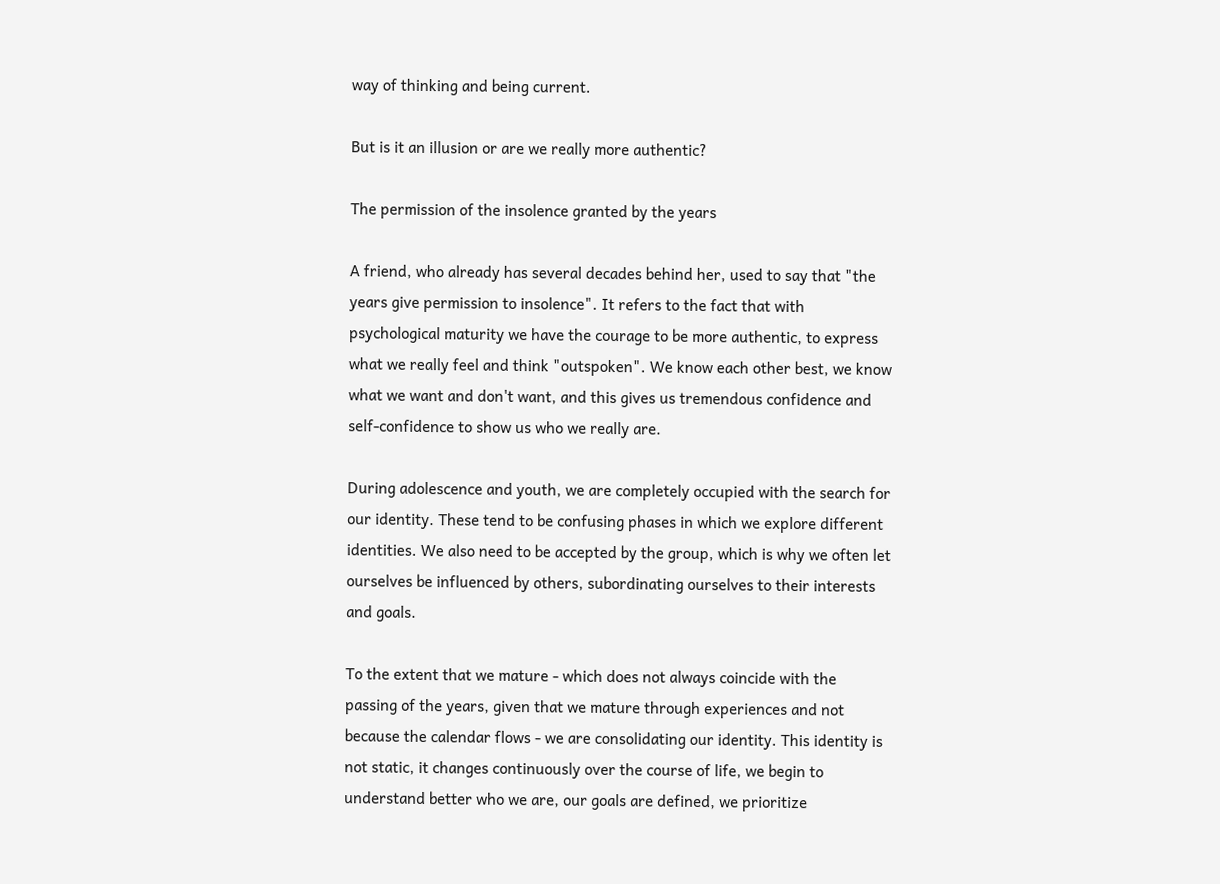way of thinking and being current.

But is it an illusion or are we really more authentic?

The permission of the insolence granted by the years

A friend, who already has several decades behind her, used to say that "the years give permission to insolence". It refers to the fact that with psychological maturity we have the courage to be more authentic, to express what we really feel and think "outspoken". We know each other best, we know what we want and don't want, and this gives us tremendous confidence and self-confidence to show us who we really are.

During adolescence and youth, we are completely occupied with the search for our identity. These tend to be confusing phases in which we explore different identities. We also need to be accepted by the group, which is why we often let ourselves be influenced by others, subordinating ourselves to their interests and goals.

To the extent that we mature - which does not always coincide with the passing of the years, given that we mature through experiences and not because the calendar flows - we are consolidating our identity. This identity is not static, it changes continuously over the course of life, we begin to understand better who we are, our goals are defined, we prioritize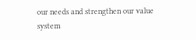our needs and strengthen our value system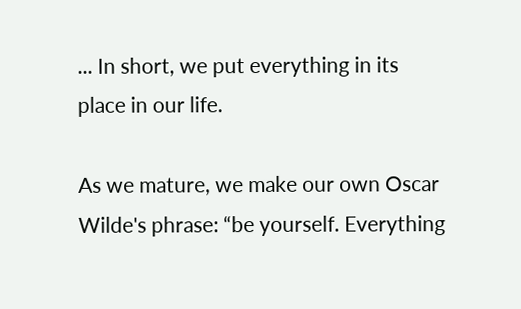... In short, we put everything in its place in our life.

As we mature, we make our own Oscar Wilde's phrase: “be yourself. Everything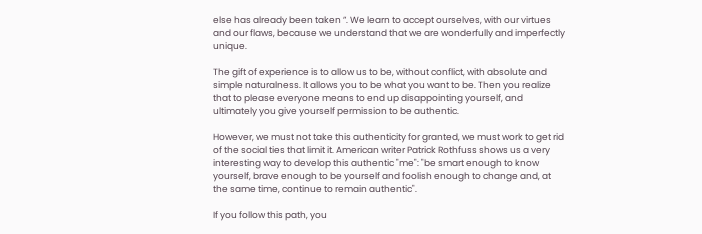else has already been taken ”. We learn to accept ourselves, with our virtues and our flaws, because we understand that we are wonderfully and imperfectly unique.

The gift of experience is to allow us to be, without conflict, with absolute and simple naturalness. It allows you to be what you want to be. Then you realize that to please everyone means to end up disappointing yourself, and ultimately you give yourself permission to be authentic.

However, we must not take this authenticity for granted, we must work to get rid of the social ties that limit it. American writer Patrick Rothfuss shows us a very interesting way to develop this authentic "me": "be smart enough to know yourself, brave enough to be yourself and foolish enough to change and, at the same time, continue to remain authentic".

If you follow this path, you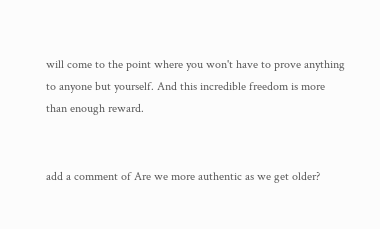will come to the point where you won't have to prove anything to anyone but yourself. And this incredible freedom is more than enough reward.


add a comment of Are we more authentic as we get older?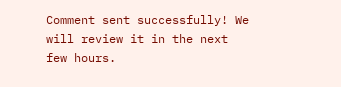Comment sent successfully! We will review it in the next few hours.